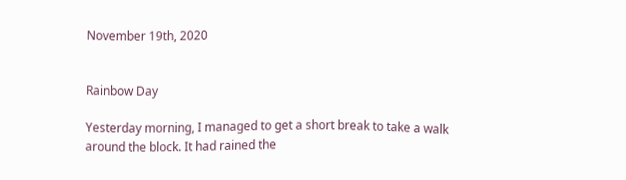November 19th, 2020


Rainbow Day

Yesterday morning, I managed to get a short break to take a walk around the block. It had rained the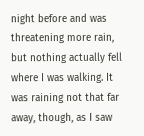night before and was threatening more rain, but nothing actually fell where I was walking. It was raining not that far away, though, as I saw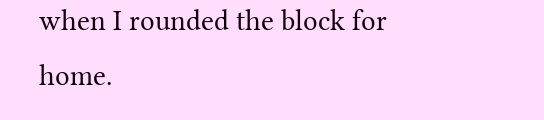when I rounded the block for home.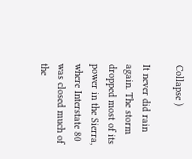Collapse )

It never did rain again. The storm dropped most of its power in the Sierra, where Interstate 80 was closed much of the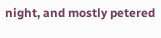night, and mostly petered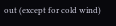out (except for cold wind)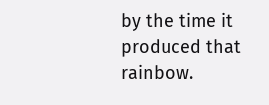by the time it produced that rainbow.